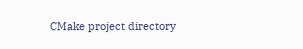CMake project directory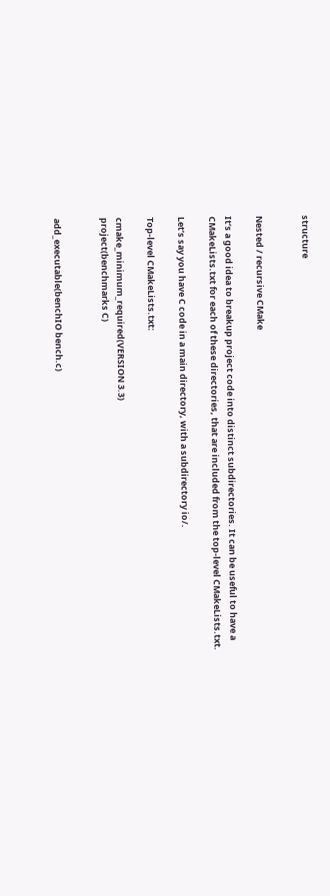structure


Nested / recursive CMake

It’s a good idea to breakup project code into distinct subdirectories. It can be useful to have a CMakeLists.txt for each of these directories, that are included from the top-level CMakeLists.txt.

Let’s say you have C code in a main directory, with a subdirectory io/.

Top-level CMakeLists.txt:

cmake_minimum_required(VERSION 3.3)
project(benchmarks C)


add_executable(benchIO bench.c)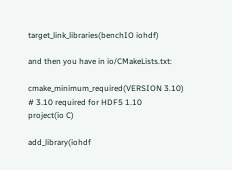target_link_libraries(benchIO iohdf)

and then you have in io/CMakeLists.txt:

cmake_minimum_required(VERSION 3.10) # 3.10 required for HDF5 1.10
project(io C)

add_library(iohdf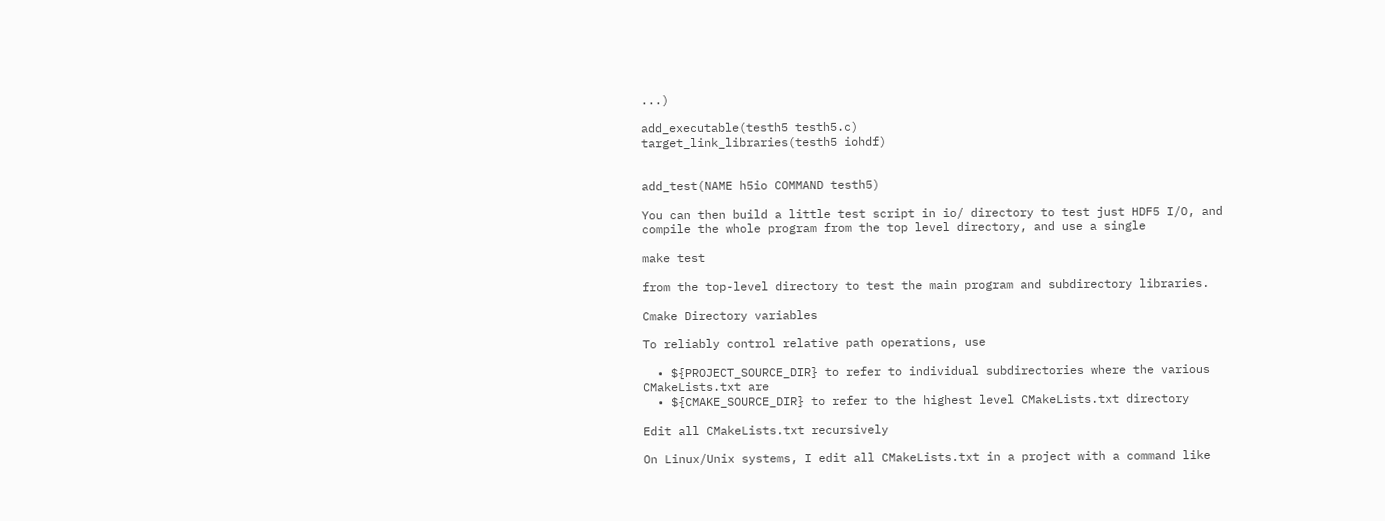...)

add_executable(testh5 testh5.c)
target_link_libraries(testh5 iohdf)


add_test(NAME h5io COMMAND testh5)

You can then build a little test script in io/ directory to test just HDF5 I/O, and compile the whole program from the top level directory, and use a single

make test

from the top-level directory to test the main program and subdirectory libraries.

Cmake Directory variables

To reliably control relative path operations, use

  • ${PROJECT_SOURCE_DIR} to refer to individual subdirectories where the various CMakeLists.txt are
  • ${CMAKE_SOURCE_DIR} to refer to the highest level CMakeLists.txt directory

Edit all CMakeLists.txt recursively

On Linux/Unix systems, I edit all CMakeLists.txt in a project with a command like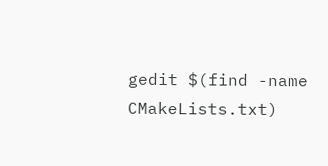gedit $(find -name CMakeLists.txt)